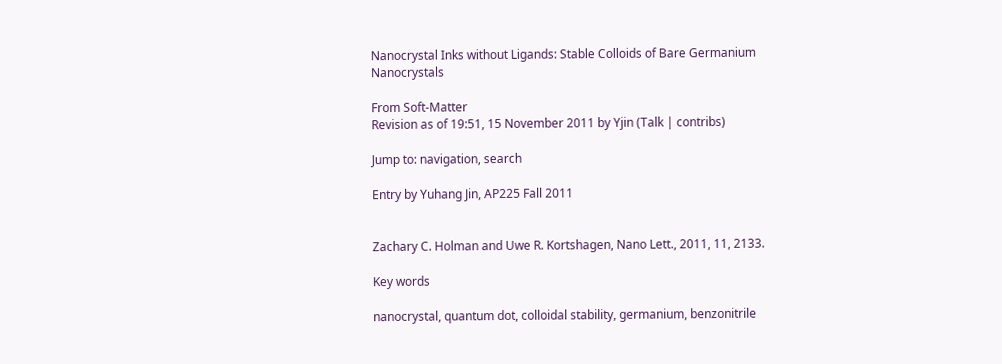Nanocrystal Inks without Ligands: Stable Colloids of Bare Germanium Nanocrystals

From Soft-Matter
Revision as of 19:51, 15 November 2011 by Yjin (Talk | contribs)

Jump to: navigation, search

Entry by Yuhang Jin, AP225 Fall 2011


Zachary C. Holman and Uwe R. Kortshagen, Nano Lett., 2011, 11, 2133.

Key words

nanocrystal, quantum dot, colloidal stability, germanium, benzonitrile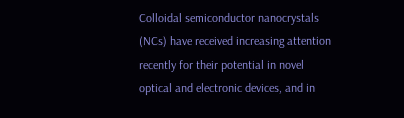Colloidal semiconductor nanocrystals (NCs) have received increasing attention recently for their potential in novel optical and electronic devices, and in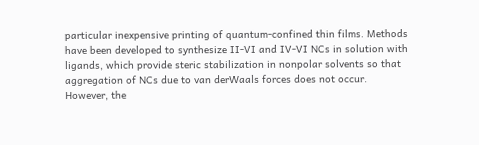particular inexpensive printing of quantum-confined thin films. Methods have been developed to synthesize II-VI and IV-VI NCs in solution with ligands, which provide steric stabilization in nonpolar solvents so that aggregation of NCs due to van derWaals forces does not occur. However, the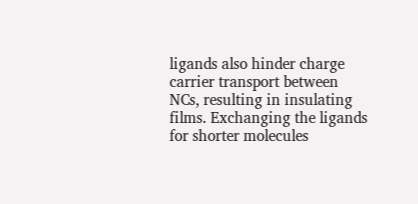ligands also hinder charge carrier transport between NCs, resulting in insulating films. Exchanging the ligands for shorter molecules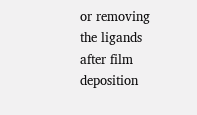or removing the ligands after film deposition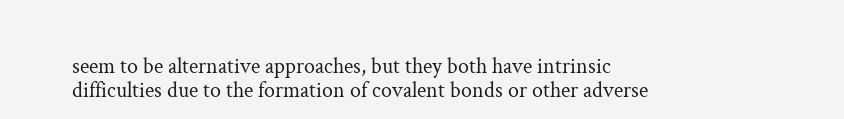seem to be alternative approaches, but they both have intrinsic difficulties due to the formation of covalent bonds or other adverse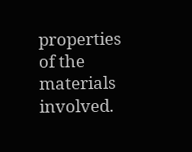properties of the materials involved.